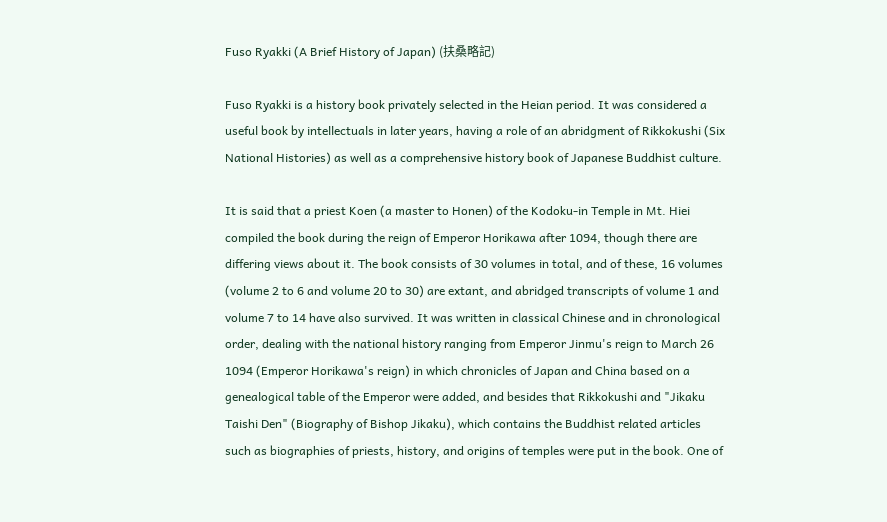Fuso Ryakki (A Brief History of Japan) (扶桑略記)

Fuso Ryakki is a history book privately selected in the Heian period. It was considered a useful book by intellectuals in later years, having a role of an abridgment of Rikkokushi (Six National Histories) as well as a comprehensive history book of Japanese Buddhist culture.

It is said that a priest Koen (a master to Honen) of the Kodoku-in Temple in Mt. Hiei compiled the book during the reign of Emperor Horikawa after 1094, though there are differing views about it. The book consists of 30 volumes in total, and of these, 16 volumes (volume 2 to 6 and volume 20 to 30) are extant, and abridged transcripts of volume 1 and volume 7 to 14 have also survived. It was written in classical Chinese and in chronological order, dealing with the national history ranging from Emperor Jinmu's reign to March 26 1094 (Emperor Horikawa's reign) in which chronicles of Japan and China based on a genealogical table of the Emperor were added, and besides that Rikkokushi and "Jikaku Taishi Den" (Biography of Bishop Jikaku), which contains the Buddhist related articles such as biographies of priests, history, and origins of temples were put in the book. One of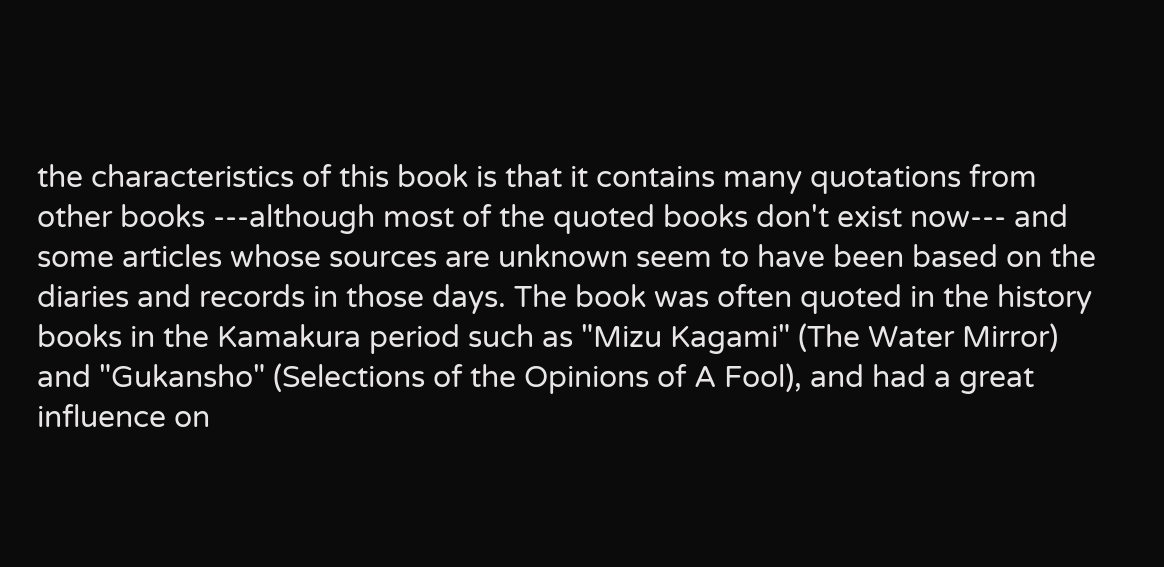the characteristics of this book is that it contains many quotations from other books ---although most of the quoted books don't exist now--- and some articles whose sources are unknown seem to have been based on the diaries and records in those days. The book was often quoted in the history books in the Kamakura period such as "Mizu Kagami" (The Water Mirror) and "Gukansho" (Selections of the Opinions of A Fool), and had a great influence on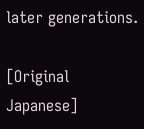later generations.

[Original Japanese]